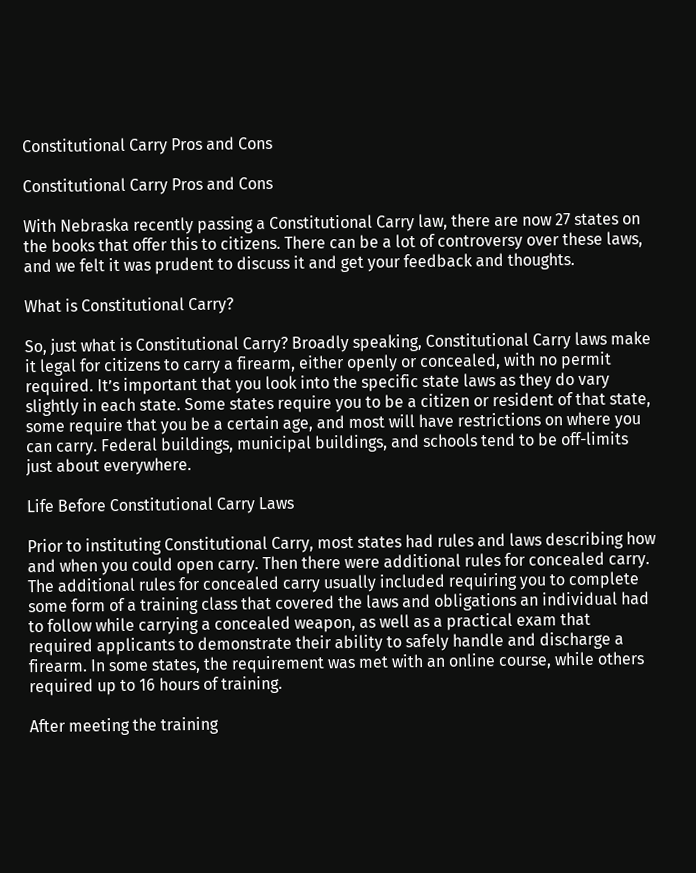Constitutional Carry Pros and Cons

Constitutional Carry Pros and Cons

With Nebraska recently passing a Constitutional Carry law, there are now 27 states on the books that offer this to citizens. There can be a lot of controversy over these laws, and we felt it was prudent to discuss it and get your feedback and thoughts.

What is Constitutional Carry?

So, just what is Constitutional Carry? Broadly speaking, Constitutional Carry laws make it legal for citizens to carry a firearm, either openly or concealed, with no permit required. It’s important that you look into the specific state laws as they do vary slightly in each state. Some states require you to be a citizen or resident of that state, some require that you be a certain age, and most will have restrictions on where you can carry. Federal buildings, municipal buildings, and schools tend to be off-limits just about everywhere.

Life Before Constitutional Carry Laws

Prior to instituting Constitutional Carry, most states had rules and laws describing how and when you could open carry. Then there were additional rules for concealed carry. The additional rules for concealed carry usually included requiring you to complete some form of a training class that covered the laws and obligations an individual had to follow while carrying a concealed weapon, as well as a practical exam that required applicants to demonstrate their ability to safely handle and discharge a firearm. In some states, the requirement was met with an online course, while others required up to 16 hours of training.

After meeting the training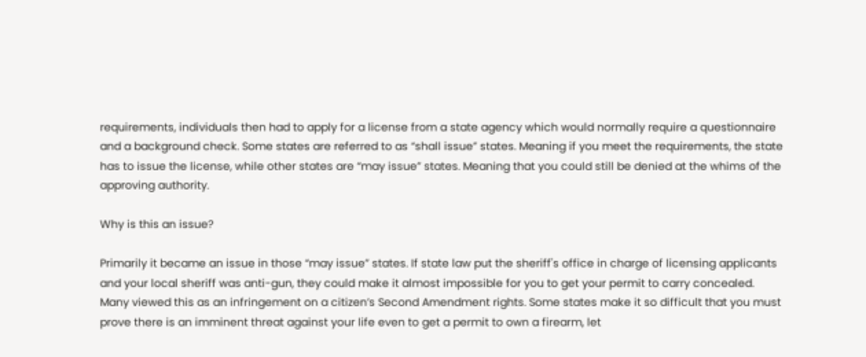requirements, individuals then had to apply for a license from a state agency which would normally require a questionnaire and a background check. Some states are referred to as “shall issue” states. Meaning if you meet the requirements, the state has to issue the license, while other states are “may issue” states. Meaning that you could still be denied at the whims of the approving authority.

Why is this an issue?

Primarily it became an issue in those “may issue” states. If state law put the sheriff's office in charge of licensing applicants and your local sheriff was anti-gun, they could make it almost impossible for you to get your permit to carry concealed. Many viewed this as an infringement on a citizen’s Second Amendment rights. Some states make it so difficult that you must prove there is an imminent threat against your life even to get a permit to own a firearm, let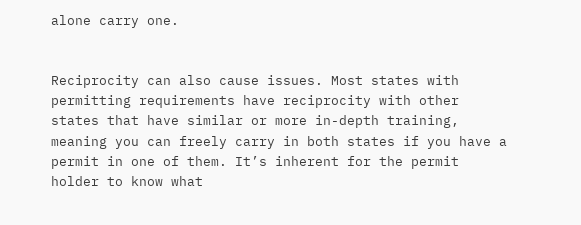alone carry one.


Reciprocity can also cause issues. Most states with permitting requirements have reciprocity with other states that have similar or more in-depth training, meaning you can freely carry in both states if you have a permit in one of them. It’s inherent for the permit holder to know what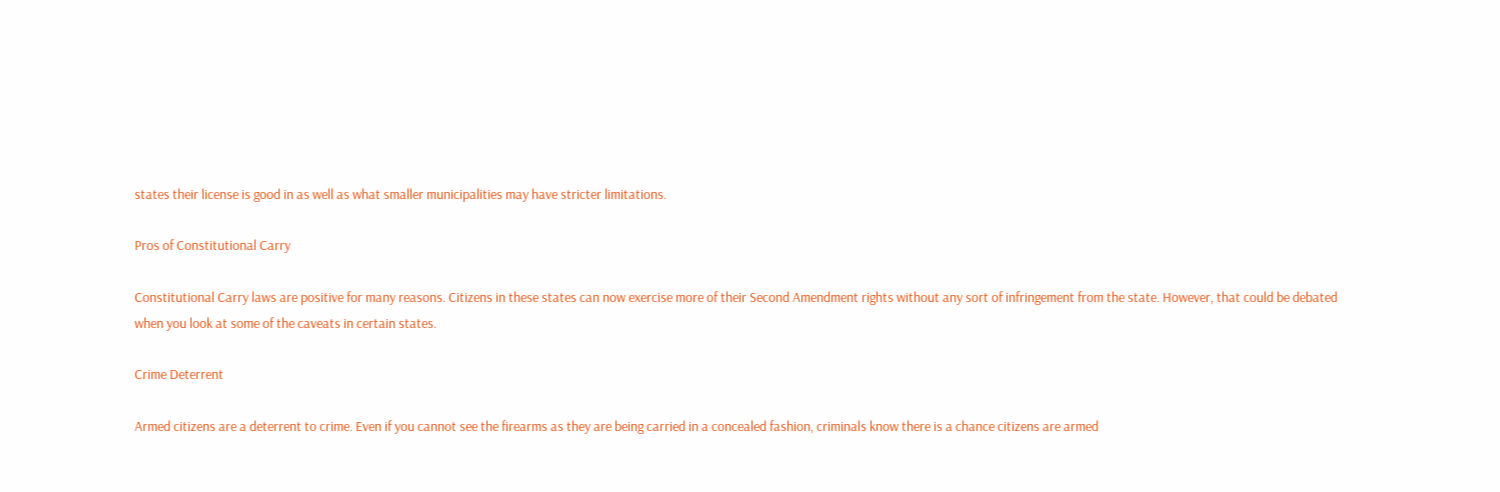states their license is good in as well as what smaller municipalities may have stricter limitations.

Pros of Constitutional Carry

Constitutional Carry laws are positive for many reasons. Citizens in these states can now exercise more of their Second Amendment rights without any sort of infringement from the state. However, that could be debated when you look at some of the caveats in certain states.

Crime Deterrent

Armed citizens are a deterrent to crime. Even if you cannot see the firearms as they are being carried in a concealed fashion, criminals know there is a chance citizens are armed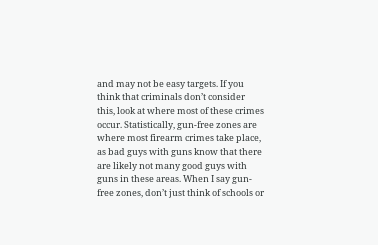and may not be easy targets. If you think that criminals don’t consider this, look at where most of these crimes occur. Statistically, gun-free zones are where most firearm crimes take place, as bad guys with guns know that there are likely not many good guys with guns in these areas. When I say gun-free zones, don’t just think of schools or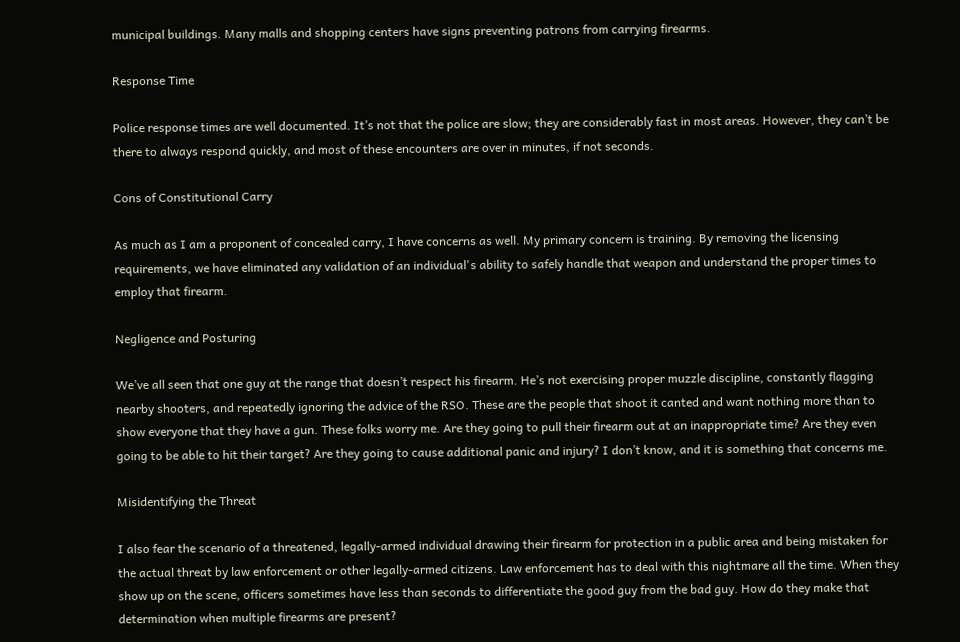municipal buildings. Many malls and shopping centers have signs preventing patrons from carrying firearms.

Response Time

Police response times are well documented. It’s not that the police are slow; they are considerably fast in most areas. However, they can’t be there to always respond quickly, and most of these encounters are over in minutes, if not seconds.

Cons of Constitutional Carry

As much as I am a proponent of concealed carry, I have concerns as well. My primary concern is training. By removing the licensing requirements, we have eliminated any validation of an individual's ability to safely handle that weapon and understand the proper times to employ that firearm.

Negligence and Posturing

We’ve all seen that one guy at the range that doesn’t respect his firearm. He’s not exercising proper muzzle discipline, constantly flagging nearby shooters, and repeatedly ignoring the advice of the RSO. These are the people that shoot it canted and want nothing more than to show everyone that they have a gun. These folks worry me. Are they going to pull their firearm out at an inappropriate time? Are they even going to be able to hit their target? Are they going to cause additional panic and injury? I don’t know, and it is something that concerns me.

Misidentifying the Threat

I also fear the scenario of a threatened, legally-armed individual drawing their firearm for protection in a public area and being mistaken for the actual threat by law enforcement or other legally-armed citizens. Law enforcement has to deal with this nightmare all the time. When they show up on the scene, officers sometimes have less than seconds to differentiate the good guy from the bad guy. How do they make that determination when multiple firearms are present?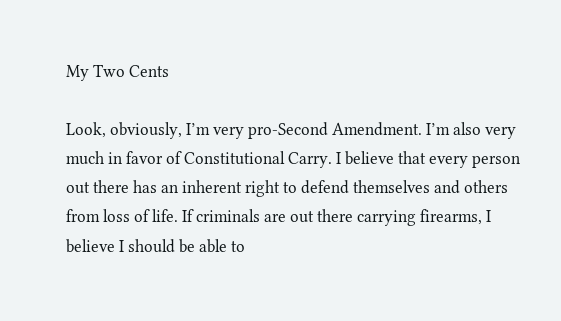My Two Cents

Look, obviously, I’m very pro-Second Amendment. I’m also very much in favor of Constitutional Carry. I believe that every person out there has an inherent right to defend themselves and others from loss of life. If criminals are out there carrying firearms, I believe I should be able to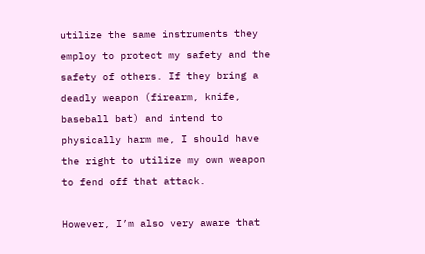utilize the same instruments they employ to protect my safety and the safety of others. If they bring a deadly weapon (firearm, knife, baseball bat) and intend to physically harm me, I should have the right to utilize my own weapon to fend off that attack.

However, I’m also very aware that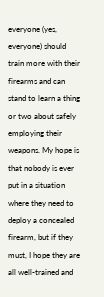everyone (yes, everyone) should train more with their firearms and can stand to learn a thing or two about safely employing their weapons. My hope is that nobody is ever put in a situation where they need to deploy a concealed firearm, but if they must, I hope they are all well-trained and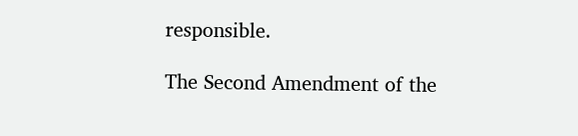responsible.

The Second Amendment of the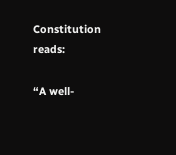Constitution reads:

“A well-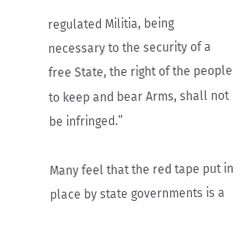regulated Militia, being necessary to the security of a free State, the right of the people to keep and bear Arms, shall not be infringed.”

Many feel that the red tape put in place by state governments is a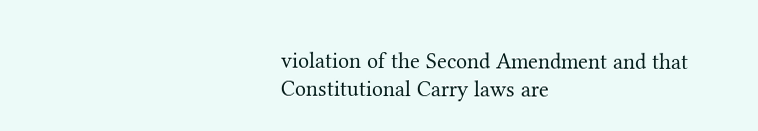violation of the Second Amendment and that Constitutional Carry laws are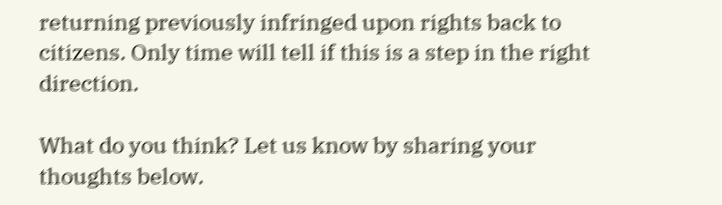returning previously infringed upon rights back to citizens. Only time will tell if this is a step in the right direction.

What do you think? Let us know by sharing your thoughts below.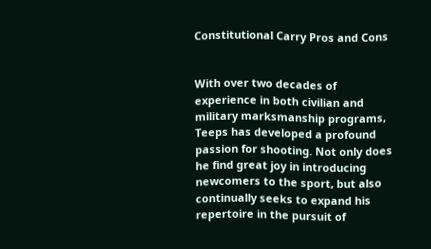Constitutional Carry Pros and Cons


With over two decades of experience in both civilian and military marksmanship programs, Teeps has developed a profound passion for shooting. Not only does he find great joy in introducing newcomers to the sport, but also continually seeks to expand his repertoire in the pursuit of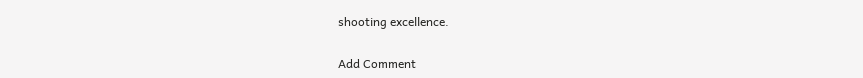shooting excellence.

Add Comment